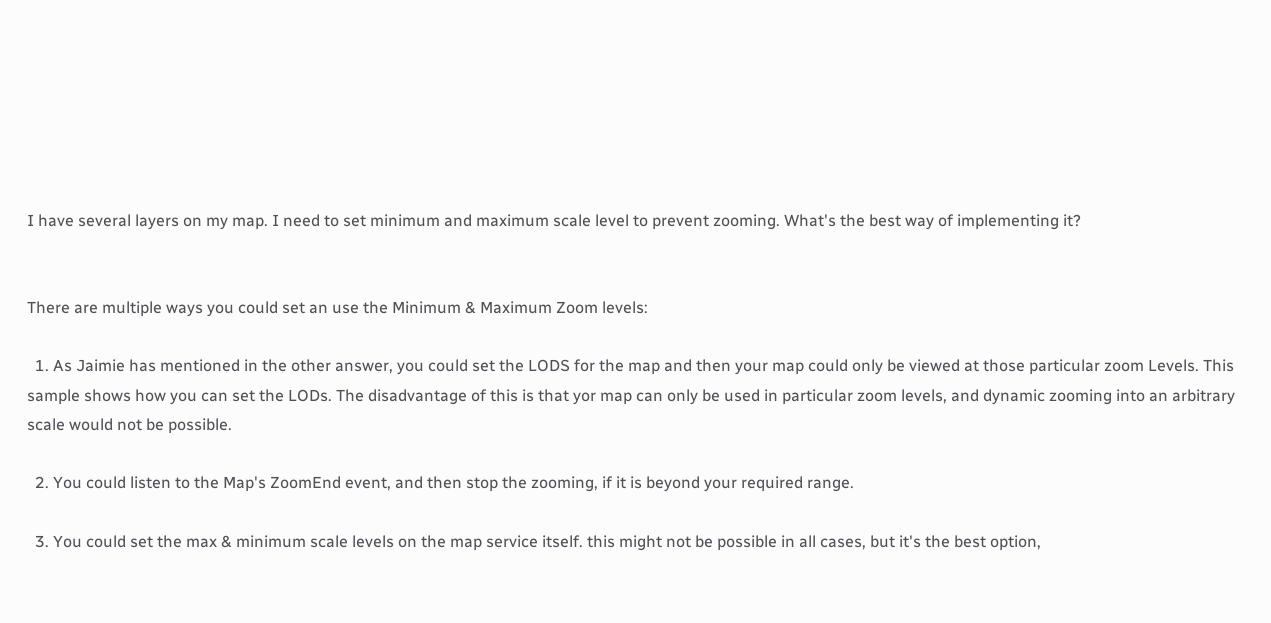I have several layers on my map. I need to set minimum and maximum scale level to prevent zooming. What's the best way of implementing it?


There are multiple ways you could set an use the Minimum & Maximum Zoom levels:

  1. As Jaimie has mentioned in the other answer, you could set the LODS for the map and then your map could only be viewed at those particular zoom Levels. This sample shows how you can set the LODs. The disadvantage of this is that yor map can only be used in particular zoom levels, and dynamic zooming into an arbitrary scale would not be possible.

  2. You could listen to the Map's ZoomEnd event, and then stop the zooming, if it is beyond your required range.

  3. You could set the max & minimum scale levels on the map service itself. this might not be possible in all cases, but it's the best option,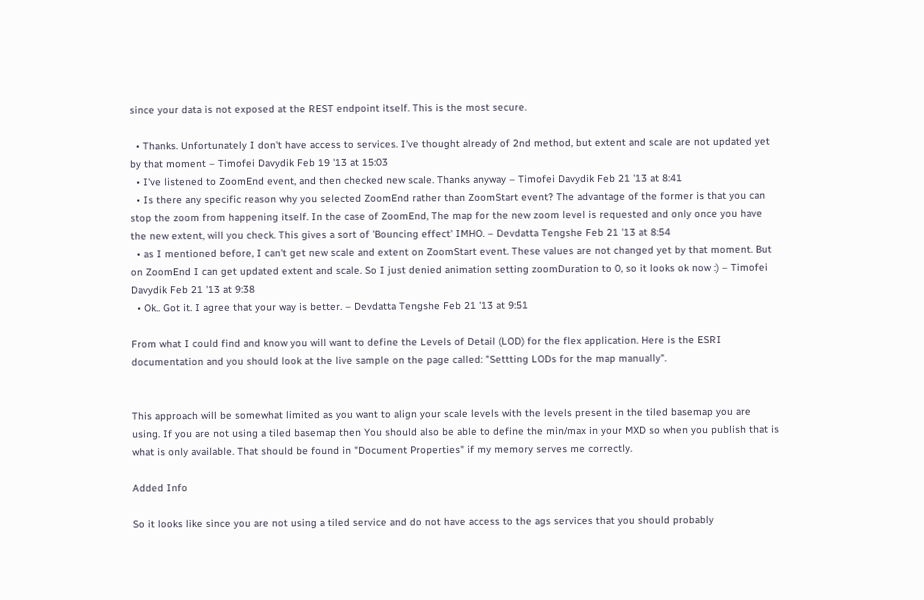since your data is not exposed at the REST endpoint itself. This is the most secure.

  • Thanks. Unfortunately I don't have access to services. I've thought already of 2nd method, but extent and scale are not updated yet by that moment – Timofei Davydik Feb 19 '13 at 15:03
  • I've listened to ZoomEnd event, and then checked new scale. Thanks anyway – Timofei Davydik Feb 21 '13 at 8:41
  • Is there any specific reason why you selected ZoomEnd rather than ZoomStart event? The advantage of the former is that you can stop the zoom from happening itself. In the case of ZoomEnd, The map for the new zoom level is requested and only once you have the new extent, will you check. This gives a sort of 'Bouncing effect' IMHO. – Devdatta Tengshe Feb 21 '13 at 8:54
  • as I mentioned before, I can't get new scale and extent on ZoomStart event. These values are not changed yet by that moment. But on ZoomEnd I can get updated extent and scale. So I just denied animation setting zoomDuration to 0, so it looks ok now :) – Timofei Davydik Feb 21 '13 at 9:38
  • Ok.. Got it. I agree that your way is better. – Devdatta Tengshe Feb 21 '13 at 9:51

From what I could find and know you will want to define the Levels of Detail (LOD) for the flex application. Here is the ESRI documentation and you should look at the live sample on the page called: "Settting LODs for the map manually".


This approach will be somewhat limited as you want to align your scale levels with the levels present in the tiled basemap you are using. If you are not using a tiled basemap then You should also be able to define the min/max in your MXD so when you publish that is what is only available. That should be found in "Document Properties" if my memory serves me correctly.

Added Info

So it looks like since you are not using a tiled service and do not have access to the ags services that you should probably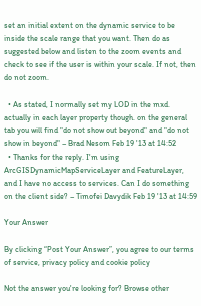set an initial extent on the dynamic service to be inside the scale range that you want. Then do as suggested below and listen to the zoom events and check to see if the user is within your scale. If not, then do not zoom.

  • As stated, I normally set my LOD in the mxd. actually in each layer property though. on the general tab you will find "do not show out beyond" and "do not show in beyond" – Brad Nesom Feb 19 '13 at 14:52
  • Thanks for the reply. I'm using ArcGISDynamicMapServiceLayer and FeatureLayer, and I have no access to services. Can I do something on the client side? – Timofei Davydik Feb 19 '13 at 14:59

Your Answer

By clicking “Post Your Answer”, you agree to our terms of service, privacy policy and cookie policy

Not the answer you're looking for? Browse other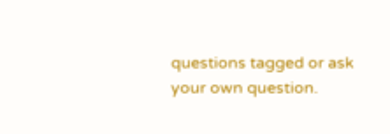questions tagged or ask your own question.